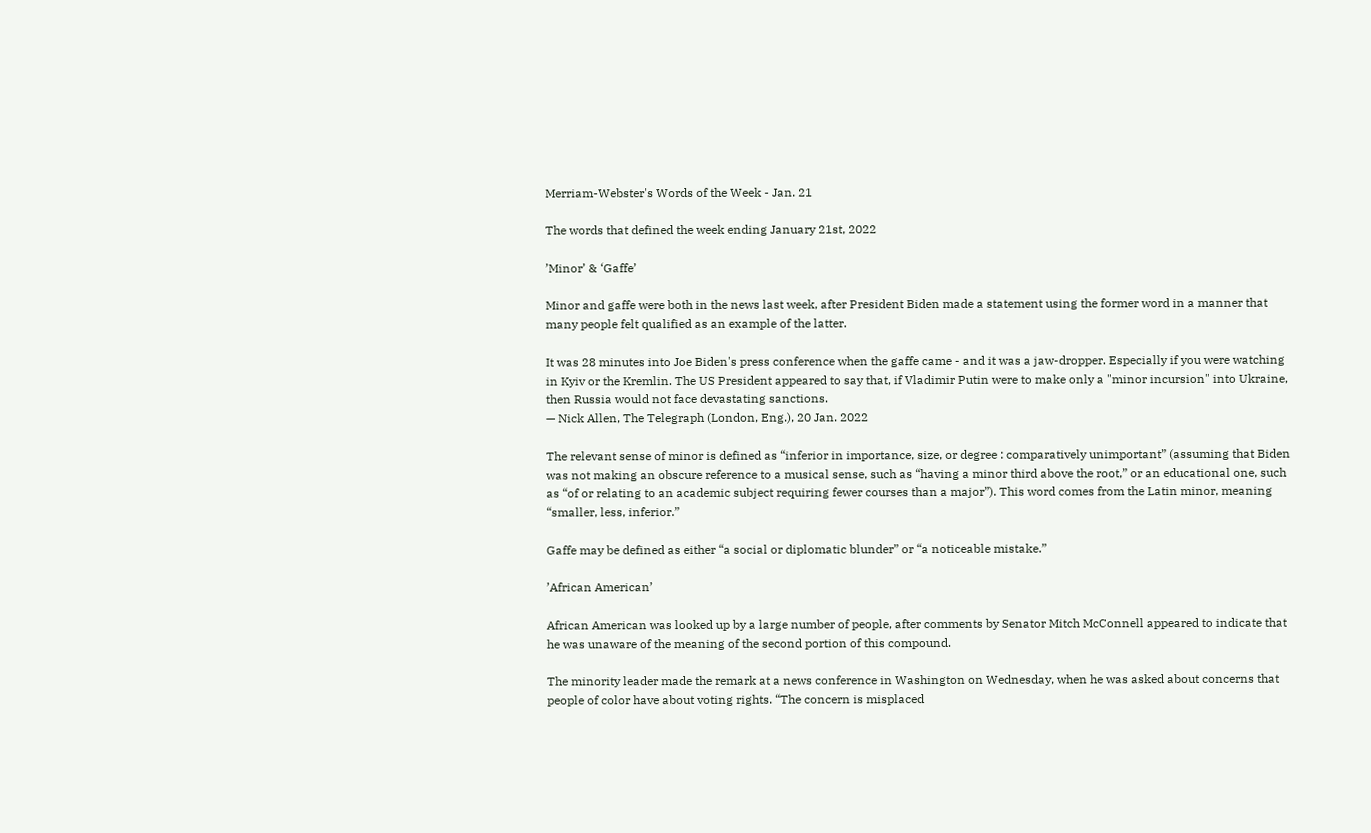Merriam-Webster's Words of the Week - Jan. 21

The words that defined the week ending January 21st, 2022

’Minor’ & ‘Gaffe’

Minor and gaffe were both in the news last week, after President Biden made a statement using the former word in a manner that many people felt qualified as an example of the latter.

It was 28 minutes into Joe Biden's press conference when the gaffe came - and it was a jaw-dropper. Especially if you were watching in Kyiv or the Kremlin. The US President appeared to say that, if Vladimir Putin were to make only a "minor incursion" into Ukraine, then Russia would not face devastating sanctions.
— Nick Allen, The Telegraph (London, Eng.), 20 Jan. 2022

The relevant sense of minor is defined as “inferior in importance, size, or degree : comparatively unimportant” (assuming that Biden was not making an obscure reference to a musical sense, such as “having a minor third above the root,” or an educational one, such as “of or relating to an academic subject requiring fewer courses than a major”). This word comes from the Latin minor, meaning “smaller, less, inferior.”

Gaffe may be defined as either “a social or diplomatic blunder” or “a noticeable mistake.”

’African American’

African American was looked up by a large number of people, after comments by Senator Mitch McConnell appeared to indicate that he was unaware of the meaning of the second portion of this compound.

The minority leader made the remark at a news conference in Washington on Wednesday, when he was asked about concerns that people of color have about voting rights. “The concern is misplaced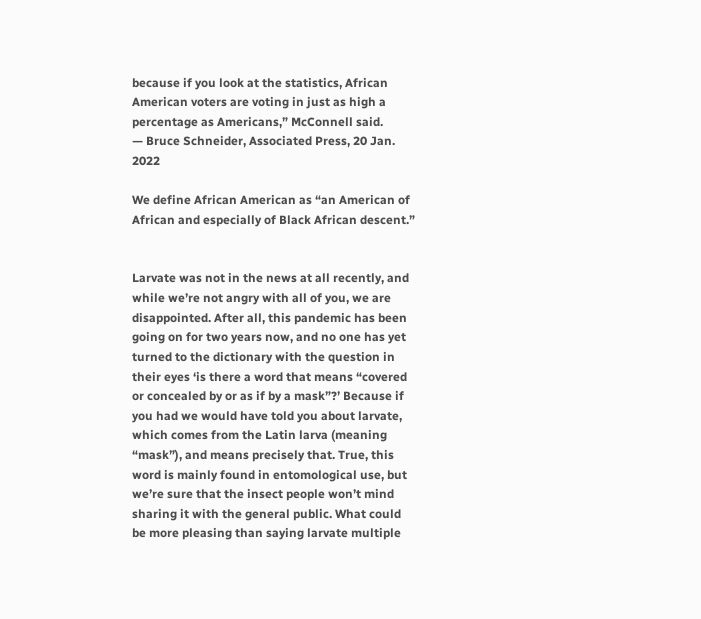because if you look at the statistics, African American voters are voting in just as high a percentage as Americans,” McConnell said.
— Bruce Schneider, Associated Press, 20 Jan. 2022

We define African American as “an American of African and especially of Black African descent.”


Larvate was not in the news at all recently, and while we’re not angry with all of you, we are disappointed. After all, this pandemic has been going on for two years now, and no one has yet turned to the dictionary with the question in their eyes ‘is there a word that means “covered or concealed by or as if by a mask”?’ Because if you had we would have told you about larvate, which comes from the Latin larva (meaning “mask”), and means precisely that. True, this word is mainly found in entomological use, but we’re sure that the insect people won’t mind sharing it with the general public. What could be more pleasing than saying larvate multiple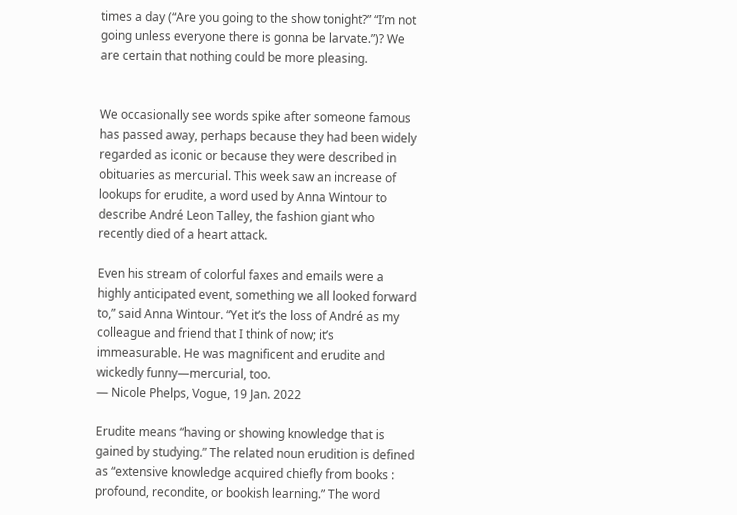times a day (“Are you going to the show tonight?” “I’m not going unless everyone there is gonna be larvate.”)? We are certain that nothing could be more pleasing.


We occasionally see words spike after someone famous has passed away, perhaps because they had been widely regarded as iconic or because they were described in obituaries as mercurial. This week saw an increase of lookups for erudite, a word used by Anna Wintour to describe André Leon Talley, the fashion giant who recently died of a heart attack.

Even his stream of colorful faxes and emails were a highly anticipated event, something we all looked forward to,” said Anna Wintour. “Yet it’s the loss of André as my colleague and friend that I think of now; it’s immeasurable. He was magnificent and erudite and wickedly funny—mercurial, too.
— Nicole Phelps, Vogue, 19 Jan. 2022

Erudite means “having or showing knowledge that is gained by studying.” The related noun erudition is defined as “extensive knowledge acquired chiefly from books : profound, recondite, or bookish learning.” The word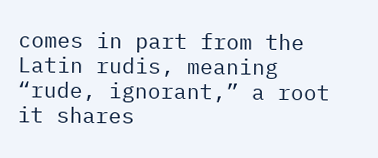comes in part from the Latin rudis, meaning “rude, ignorant,” a root it shares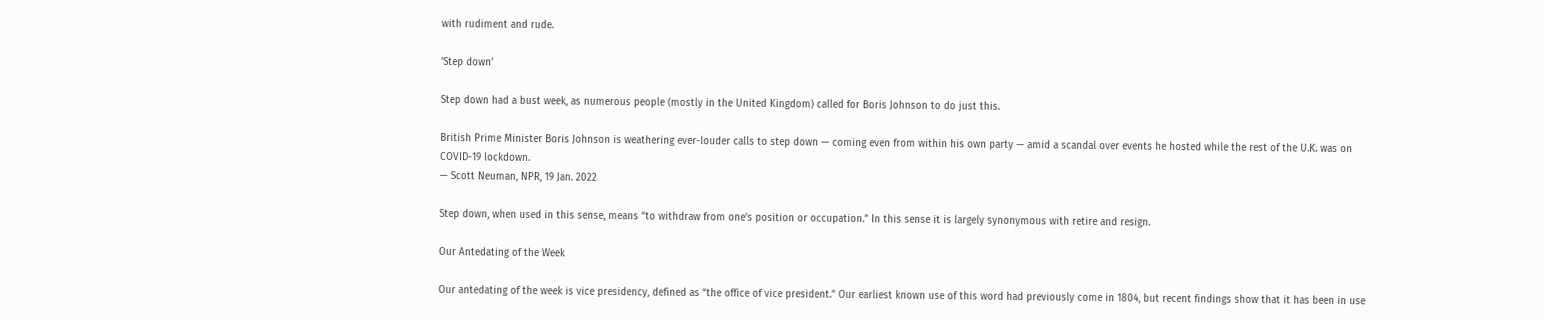with rudiment and rude.

’Step down’

Step down had a bust week, as numerous people (mostly in the United Kingdom) called for Boris Johnson to do just this.

British Prime Minister Boris Johnson is weathering ever-louder calls to step down — coming even from within his own party — amid a scandal over events he hosted while the rest of the U.K. was on COVID-19 lockdown.
— Scott Neuman, NPR, 19 Jan. 2022

Step down, when used in this sense, means “to withdraw from one's position or occupation.” In this sense it is largely synonymous with retire and resign.

Our Antedating of the Week

Our antedating of the week is vice presidency, defined as “the office of vice president.” Our earliest known use of this word had previously come in 1804, but recent findings show that it has been in use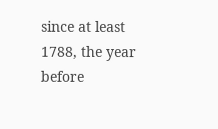since at least 1788, the year before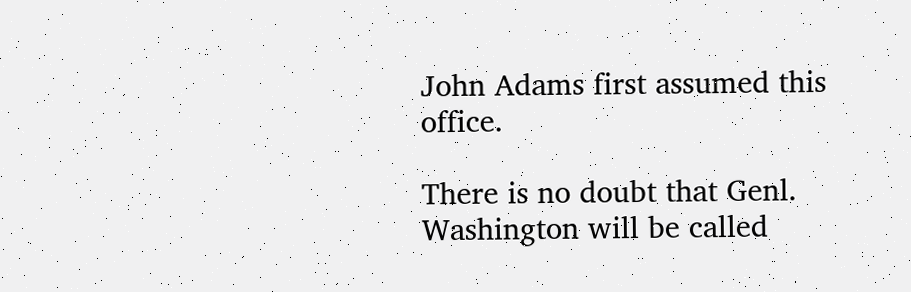John Adams first assumed this office.

There is no doubt that Genl. Washington will be called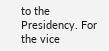to the Presidency. For the vice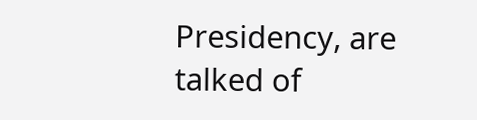Presidency, are talked of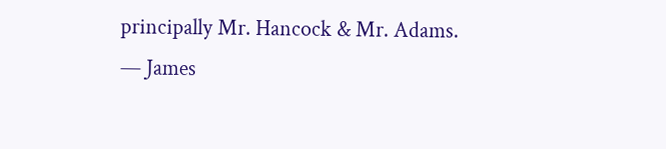principally Mr. Hancock & Mr. Adams.
— James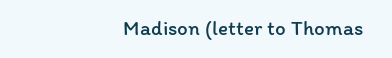Madison (letter to Thomas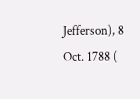Jefferson), 8 Oct. 1788 (